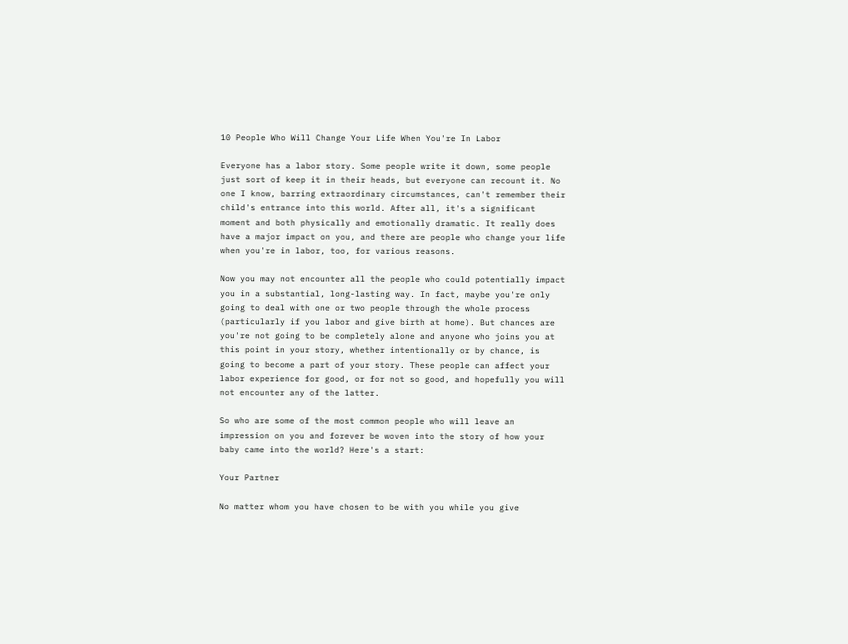10 People Who Will Change Your Life When You're In Labor

Everyone has a labor story. Some people write it down, some people just sort of keep it in their heads, but everyone can recount it. No one I know, barring extraordinary circumstances, can't remember their child's entrance into this world. After all, it's a significant moment and both physically and emotionally dramatic. It really does have a major impact on you, and there are people who change your life when you're in labor, too, for various reasons.

Now you may not encounter all the people who could potentially impact you in a substantial, long-lasting way. In fact, maybe you're only going to deal with one or two people through the whole process (particularly if you labor and give birth at home). But chances are you're not going to be completely alone and anyone who joins you at this point in your story, whether intentionally or by chance, is going to become a part of your story. These people can affect your labor experience for good, or for not so good, and hopefully you will not encounter any of the latter.

So who are some of the most common people who will leave an impression on you and forever be woven into the story of how your baby came into the world? Here's a start:

Your Partner

No matter whom you have chosen to be with you while you give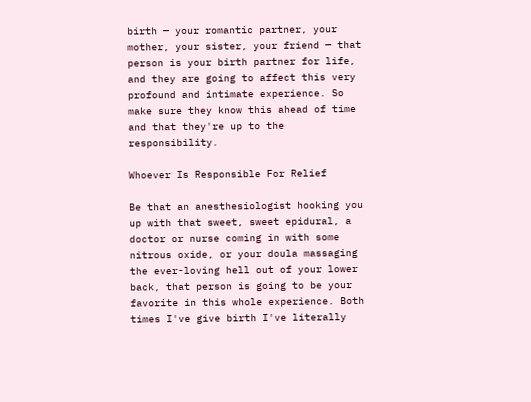birth — your romantic partner, your mother, your sister, your friend — that person is your birth partner for life, and they are going to affect this very profound and intimate experience. So make sure they know this ahead of time and that they're up to the responsibility.

Whoever Is Responsible For Relief

Be that an anesthesiologist hooking you up with that sweet, sweet epidural, a doctor or nurse coming in with some nitrous oxide, or your doula massaging the ever-loving hell out of your lower back, that person is going to be your favorite in this whole experience. Both times I've give birth I've literally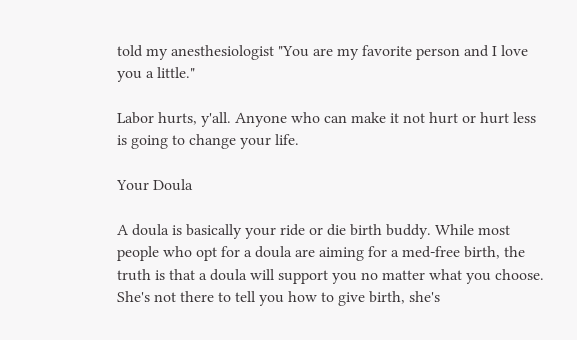told my anesthesiologist "You are my favorite person and I love you a little."

Labor hurts, y'all. Anyone who can make it not hurt or hurt less is going to change your life.

Your Doula

A doula is basically your ride or die birth buddy. While most people who opt for a doula are aiming for a med-free birth, the truth is that a doula will support you no matter what you choose. She's not there to tell you how to give birth, she's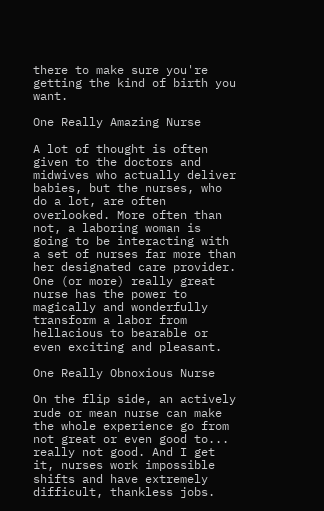there to make sure you're getting the kind of birth you want.

One Really Amazing Nurse

A lot of thought is often given to the doctors and midwives who actually deliver babies, but the nurses, who do a lot, are often overlooked. More often than not, a laboring woman is going to be interacting with a set of nurses far more than her designated care provider. One (or more) really great nurse has the power to magically and wonderfully transform a labor from hellacious to bearable or even exciting and pleasant.

One Really Obnoxious Nurse

On the flip side, an actively rude or mean nurse can make the whole experience go from not great or even good to... really not good. And I get it, nurses work impossible shifts and have extremely difficult, thankless jobs.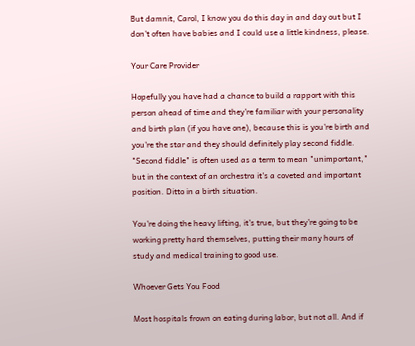But damnit, Carol, I know you do this day in and day out but I don't often have babies and I could use a little kindness, please.

Your Care Provider

Hopefully you have had a chance to build a rapport with this person ahead of time and they're familiar with your personality and birth plan (if you have one), because this is you're birth and you're the star and they should definitely play second fiddle. "Second fiddle" is often used as a term to mean "unimportant," but in the context of an orchestra it's a coveted and important position. Ditto in a birth situation.

You're doing the heavy lifting, it's true, but they're going to be working pretty hard themselves, putting their many hours of study and medical training to good use.

Whoever Gets You Food

Most hospitals frown on eating during labor, but not all. And if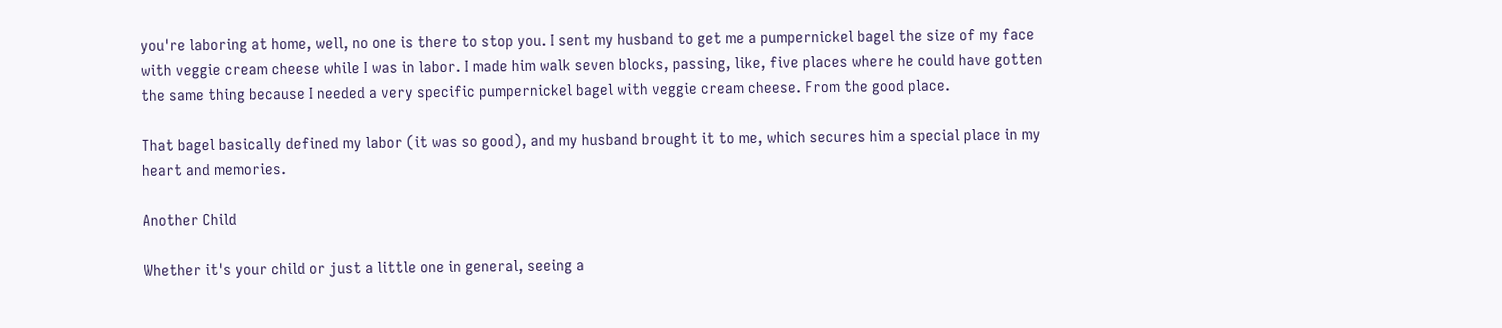you're laboring at home, well, no one is there to stop you. I sent my husband to get me a pumpernickel bagel the size of my face with veggie cream cheese while I was in labor. I made him walk seven blocks, passing, like, five places where he could have gotten the same thing because I needed a very specific pumpernickel bagel with veggie cream cheese. From the good place.

That bagel basically defined my labor (it was so good), and my husband brought it to me, which secures him a special place in my heart and memories.

Another Child

Whether it's your child or just a little one in general, seeing a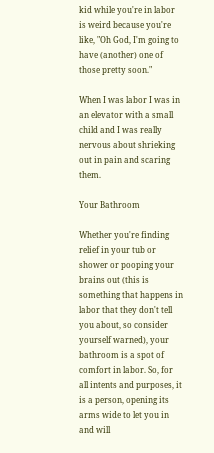kid while you're in labor is weird because you're like, "Oh God, I'm going to have (another) one of those pretty soon."

When I was labor I was in an elevator with a small child and I was really nervous about shrieking out in pain and scaring them.

Your Bathroom

Whether you're finding relief in your tub or shower or pooping your brains out (this is something that happens in labor that they don't tell you about, so consider yourself warned), your bathroom is a spot of comfort in labor. So, for all intents and purposes, it is a person, opening its arms wide to let you in and will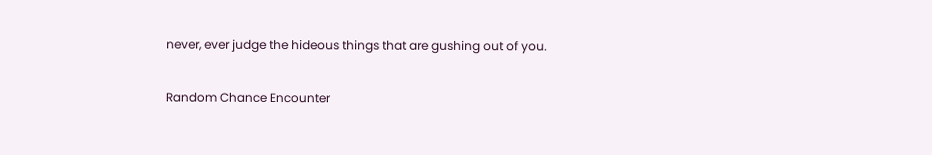never, ever judge the hideous things that are gushing out of you.

Random Chance Encounter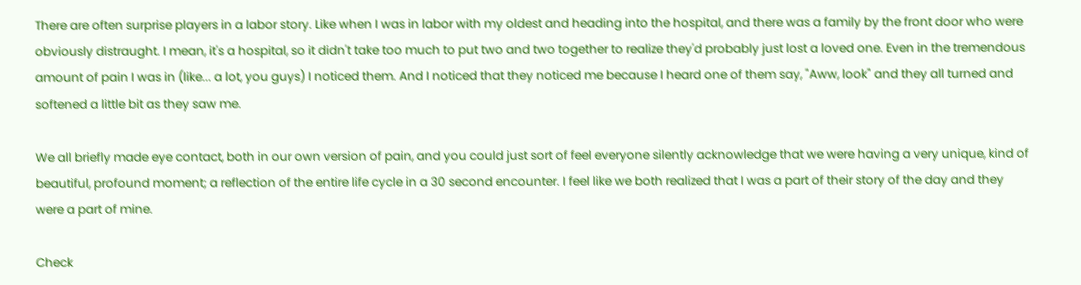There are often surprise players in a labor story. Like when I was in labor with my oldest and heading into the hospital, and there was a family by the front door who were obviously distraught. I mean, it's a hospital, so it didn't take too much to put two and two together to realize they'd probably just lost a loved one. Even in the tremendous amount of pain I was in (like... a lot, you guys) I noticed them. And I noticed that they noticed me because I heard one of them say, "Aww, look" and they all turned and softened a little bit as they saw me.

We all briefly made eye contact, both in our own version of pain, and you could just sort of feel everyone silently acknowledge that we were having a very unique, kind of beautiful, profound moment; a reflection of the entire life cycle in a 30 second encounter. I feel like we both realized that I was a part of their story of the day and they were a part of mine.

Check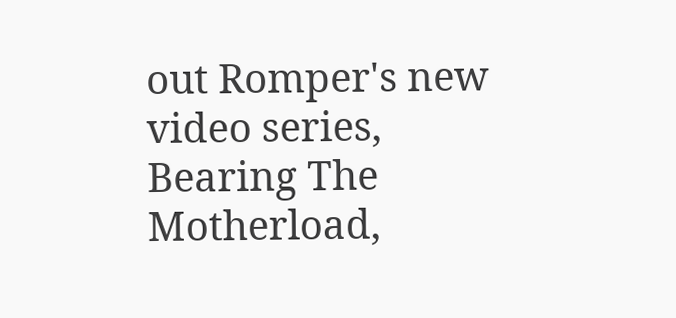out Romper's new video series, Bearing The Motherload,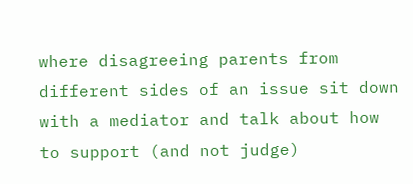where disagreeing parents from different sides of an issue sit down with a mediator and talk about how to support (and not judge)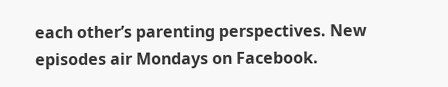each other’s parenting perspectives. New episodes air Mondays on Facebook.